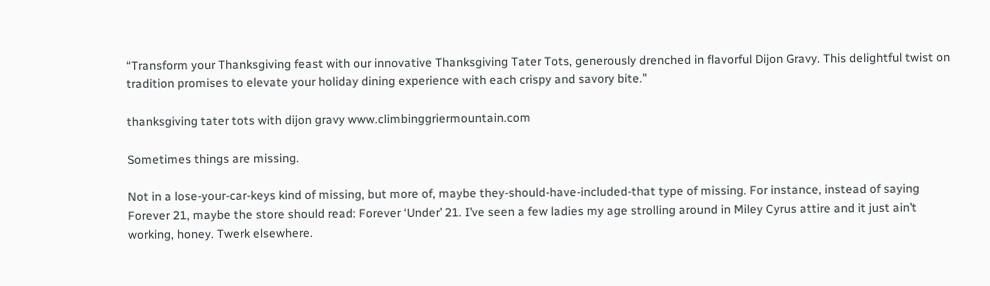“Transform your Thanksgiving feast with our innovative Thanksgiving Tater Tots, generously drenched in flavorful Dijon Gravy. This delightful twist on tradition promises to elevate your holiday dining experience with each crispy and savory bite.”

thanksgiving tater tots with dijon gravy www.climbinggriermountain.com

Sometimes things are missing.

Not in a lose-your-car-keys kind of missing, but more of, maybe they-should-have-included-that type of missing. For instance, instead of saying Forever 21, maybe the store should read: Forever ‘Under’ 21. I’ve seen a few ladies my age strolling around in Miley Cyrus attire and it just ain’t working, honey. Twerk elsewhere.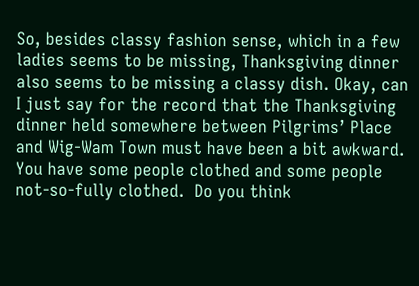So, besides classy fashion sense, which in a few ladies seems to be missing, Thanksgiving dinner also seems to be missing a classy dish. Okay, can I just say for the record that the Thanksgiving dinner held somewhere between Pilgrims’ Place and Wig-Wam Town must have been a bit awkward. You have some people clothed and some people not-so-fully clothed.  Do you think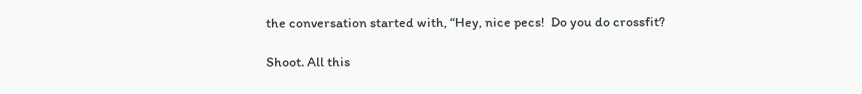the conversation started with, “Hey, nice pecs!  Do you do crossfit?

Shoot. All this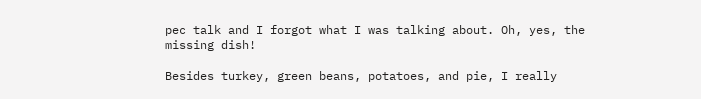pec talk and I forgot what I was talking about. Oh, yes, the missing dish!

Besides turkey, green beans, potatoes, and pie, I really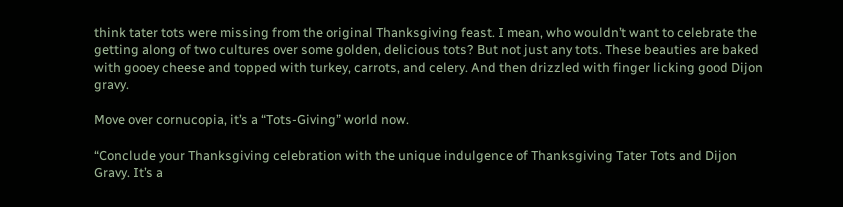think tater tots were missing from the original Thanksgiving feast. I mean, who wouldn’t want to celebrate the getting along of two cultures over some golden, delicious tots? But not just any tots. These beauties are baked with gooey cheese and topped with turkey, carrots, and celery. And then drizzled with finger licking good Dijon gravy.

Move over cornucopia, it’s a “Tots-Giving” world now.

“Conclude your Thanksgiving celebration with the unique indulgence of Thanksgiving Tater Tots and Dijon Gravy. It’s a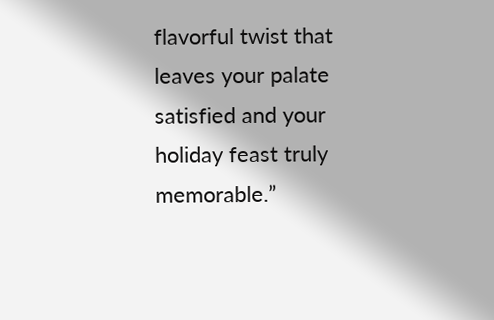flavorful twist that leaves your palate satisfied and your holiday feast truly memorable.”